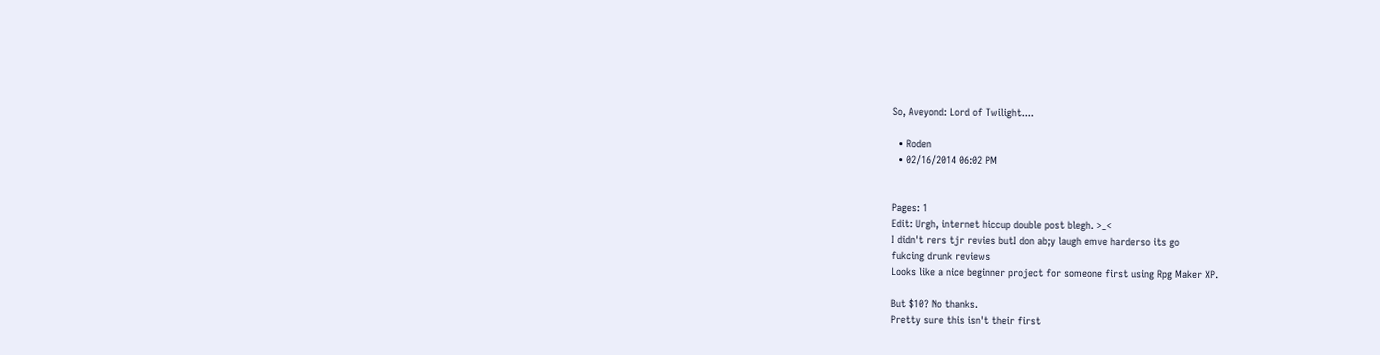So, Aveyond: Lord of Twilight....

  • Roden
  • 02/16/2014 06:02 PM


Pages: 1
Edit: Urgh, internet hiccup double post blegh. >_<
I didn't rers tjr revies butI don ab;y laugh emve harderso its go
fukcing drunk reviews
Looks like a nice beginner project for someone first using Rpg Maker XP.

But $10? No thanks.
Pretty sure this isn't their first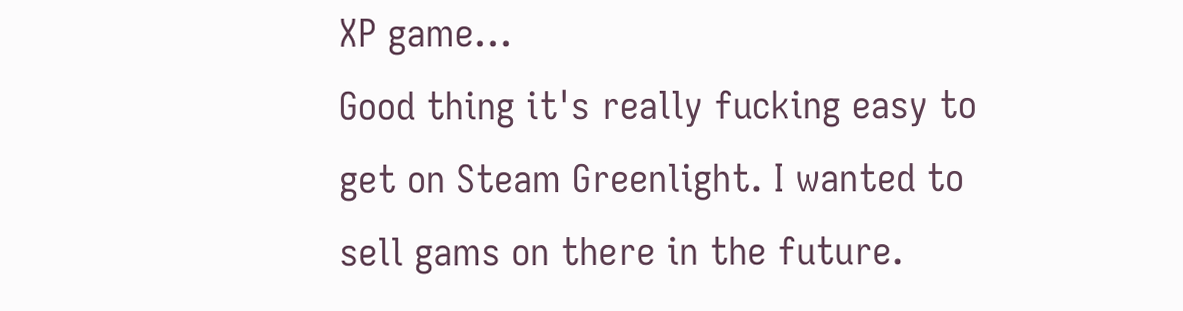XP game...
Good thing it's really fucking easy to get on Steam Greenlight. I wanted to sell gams on there in the future.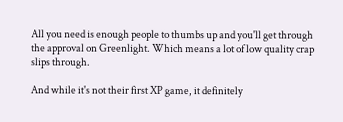All you need is enough people to thumbs up and you'll get through the approval on Greenlight. Which means a lot of low quality crap slips through.

And while it's not their first XP game, it definitely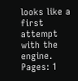looks like a first attempt with the engine.
Pages: 1